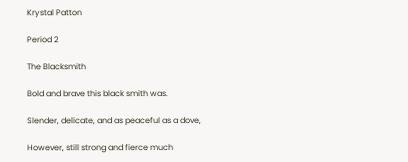Krystal Patton

Period 2

The Blacksmith

Bold and brave this black smith was.

Slender, delicate, and as peaceful as a dove,

However, still strong and fierce much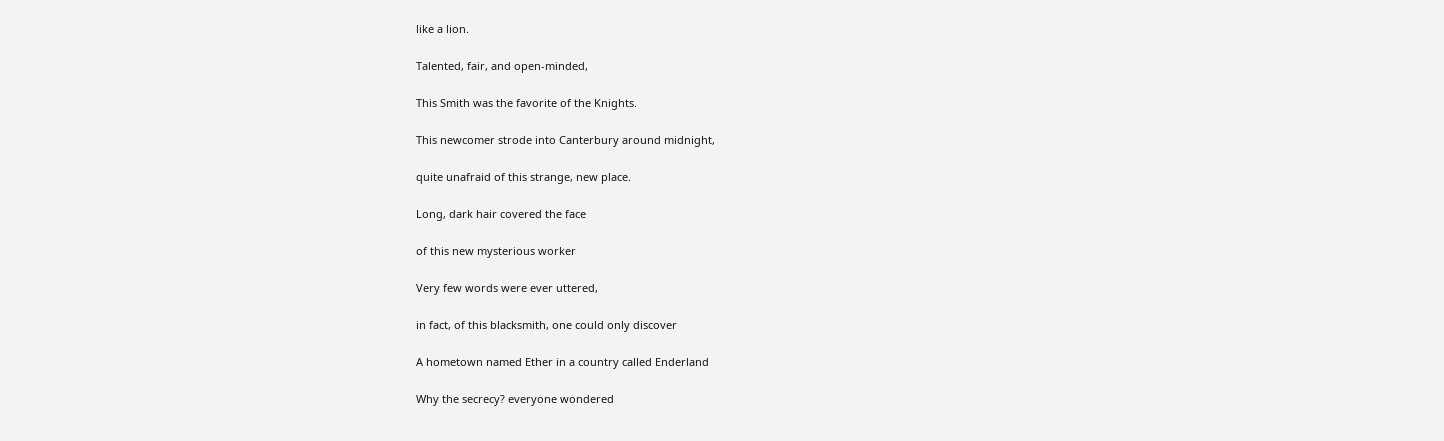like a lion.

Talented, fair, and open-minded,

This Smith was the favorite of the Knights.

This newcomer strode into Canterbury around midnight,

quite unafraid of this strange, new place.

Long, dark hair covered the face

of this new mysterious worker

Very few words were ever uttered,

in fact, of this blacksmith, one could only discover

A hometown named Ether in a country called Enderland

Why the secrecy? everyone wondered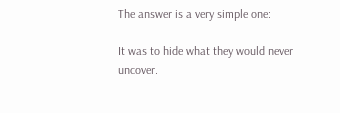The answer is a very simple one:

It was to hide what they would never uncover.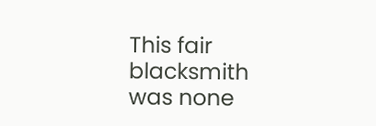This fair blacksmith was none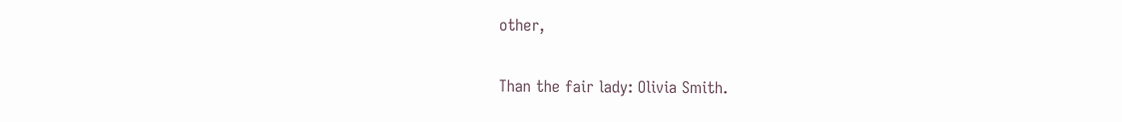other,

Than the fair lady: Olivia Smith.